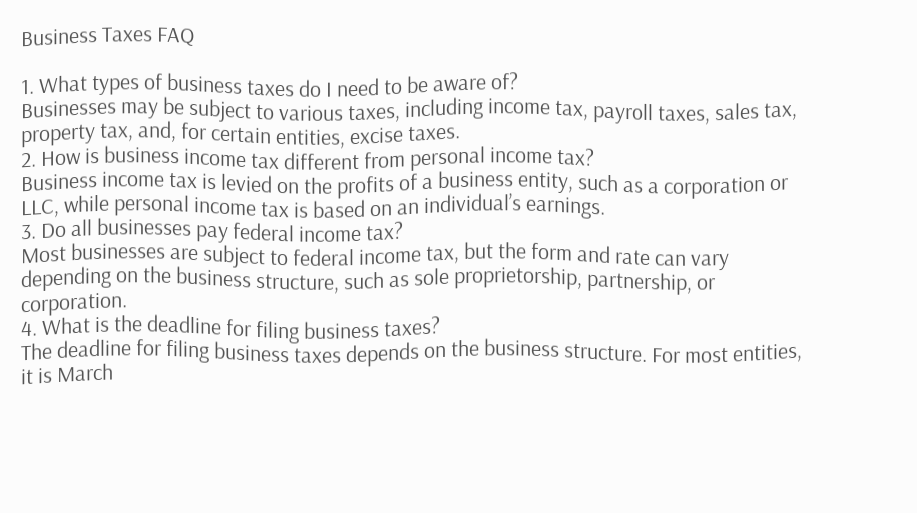Business Taxes FAQ

1. What types of business taxes do I need to be aware of?
Businesses may be subject to various taxes, including income tax, payroll taxes, sales tax, property tax, and, for certain entities, excise taxes.
2. How is business income tax different from personal income tax?
Business income tax is levied on the profits of a business entity, such as a corporation or LLC, while personal income tax is based on an individual’s earnings.
3. Do all businesses pay federal income tax?
Most businesses are subject to federal income tax, but the form and rate can vary depending on the business structure, such as sole proprietorship, partnership, or corporation.
4. What is the deadline for filing business taxes?
The deadline for filing business taxes depends on the business structure. For most entities, it is March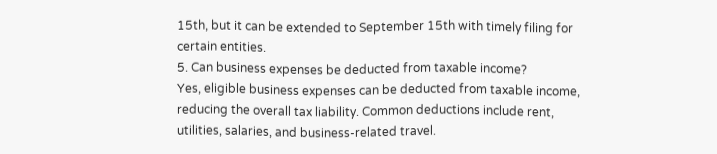15th, but it can be extended to September 15th with timely filing for certain entities.
5. Can business expenses be deducted from taxable income?
Yes, eligible business expenses can be deducted from taxable income, reducing the overall tax liability. Common deductions include rent, utilities, salaries, and business-related travel.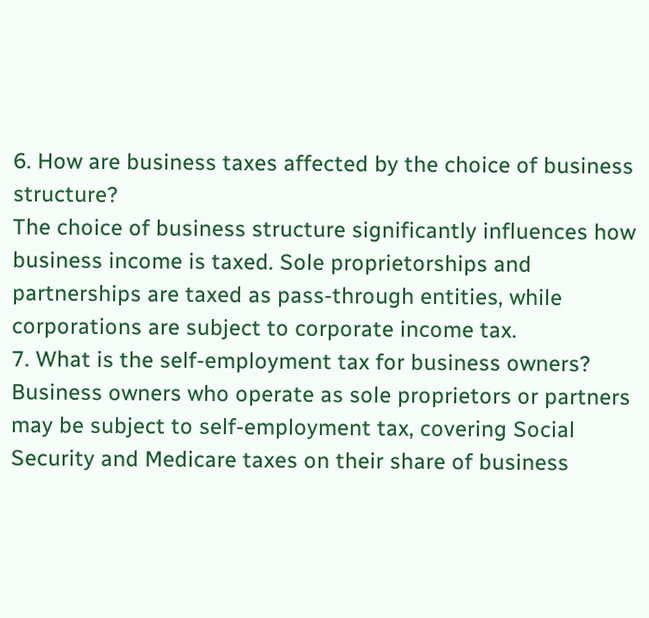6. How are business taxes affected by the choice of business structure?
The choice of business structure significantly influences how business income is taxed. Sole proprietorships and partnerships are taxed as pass-through entities, while corporations are subject to corporate income tax.
7. What is the self-employment tax for business owners?
Business owners who operate as sole proprietors or partners may be subject to self-employment tax, covering Social Security and Medicare taxes on their share of business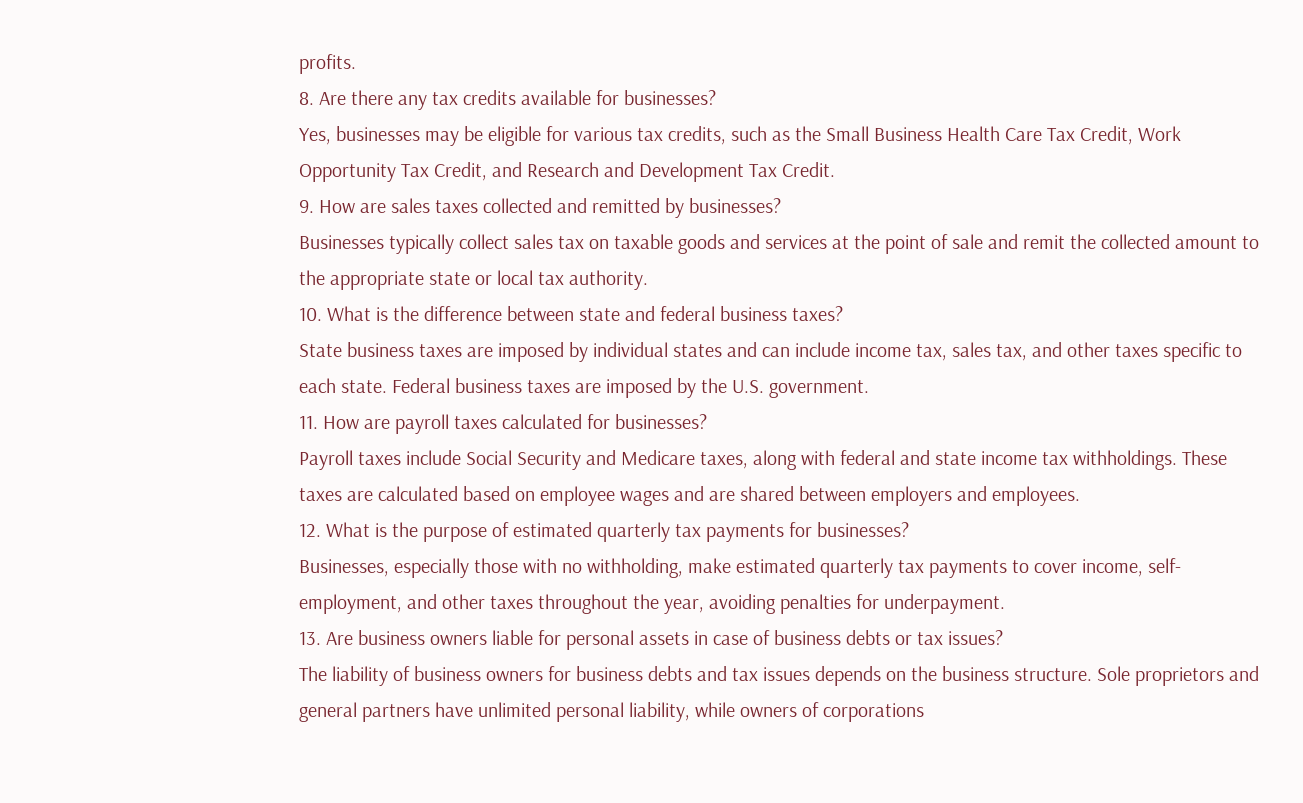profits.
8. Are there any tax credits available for businesses?
Yes, businesses may be eligible for various tax credits, such as the Small Business Health Care Tax Credit, Work Opportunity Tax Credit, and Research and Development Tax Credit.
9. How are sales taxes collected and remitted by businesses?
Businesses typically collect sales tax on taxable goods and services at the point of sale and remit the collected amount to the appropriate state or local tax authority.
10. What is the difference between state and federal business taxes?
State business taxes are imposed by individual states and can include income tax, sales tax, and other taxes specific to each state. Federal business taxes are imposed by the U.S. government.
11. How are payroll taxes calculated for businesses?
Payroll taxes include Social Security and Medicare taxes, along with federal and state income tax withholdings. These taxes are calculated based on employee wages and are shared between employers and employees.
12. What is the purpose of estimated quarterly tax payments for businesses?
Businesses, especially those with no withholding, make estimated quarterly tax payments to cover income, self-employment, and other taxes throughout the year, avoiding penalties for underpayment.
13. Are business owners liable for personal assets in case of business debts or tax issues?
The liability of business owners for business debts and tax issues depends on the business structure. Sole proprietors and general partners have unlimited personal liability, while owners of corporations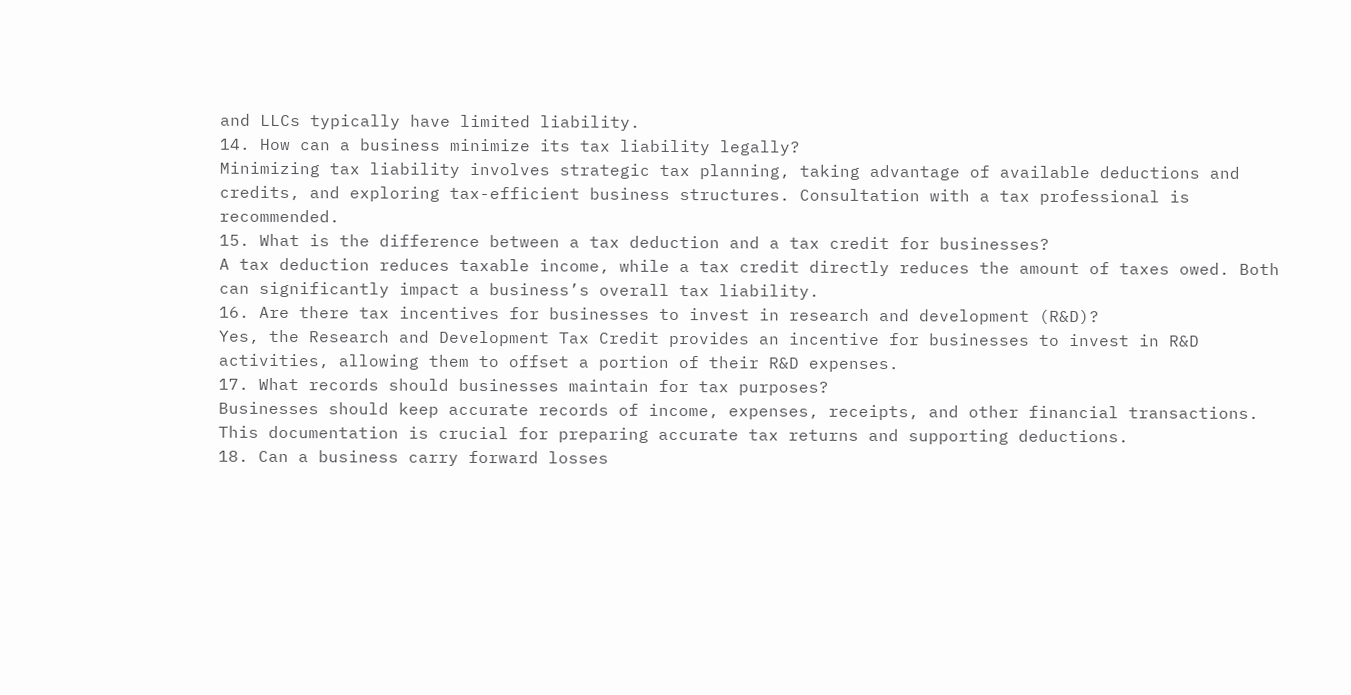and LLCs typically have limited liability.
14. How can a business minimize its tax liability legally?
Minimizing tax liability involves strategic tax planning, taking advantage of available deductions and credits, and exploring tax-efficient business structures. Consultation with a tax professional is recommended.
15. What is the difference between a tax deduction and a tax credit for businesses?
A tax deduction reduces taxable income, while a tax credit directly reduces the amount of taxes owed. Both can significantly impact a business’s overall tax liability.
16. Are there tax incentives for businesses to invest in research and development (R&D)?
Yes, the Research and Development Tax Credit provides an incentive for businesses to invest in R&D activities, allowing them to offset a portion of their R&D expenses.
17. What records should businesses maintain for tax purposes?
Businesses should keep accurate records of income, expenses, receipts, and other financial transactions. This documentation is crucial for preparing accurate tax returns and supporting deductions.
18. Can a business carry forward losses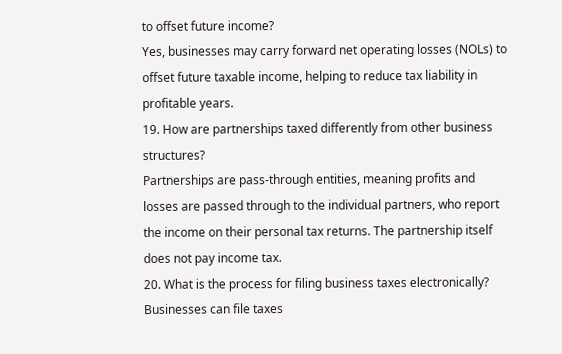to offset future income?
Yes, businesses may carry forward net operating losses (NOLs) to offset future taxable income, helping to reduce tax liability in profitable years.
19. How are partnerships taxed differently from other business structures?
Partnerships are pass-through entities, meaning profits and losses are passed through to the individual partners, who report the income on their personal tax returns. The partnership itself does not pay income tax.
20. What is the process for filing business taxes electronically?
Businesses can file taxes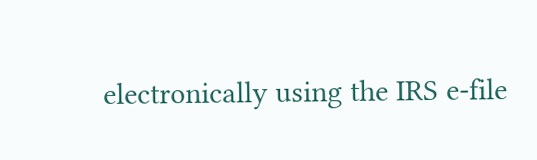electronically using the IRS e-file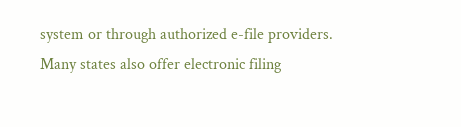system or through authorized e-file providers. Many states also offer electronic filing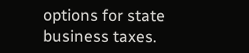options for state business taxes.